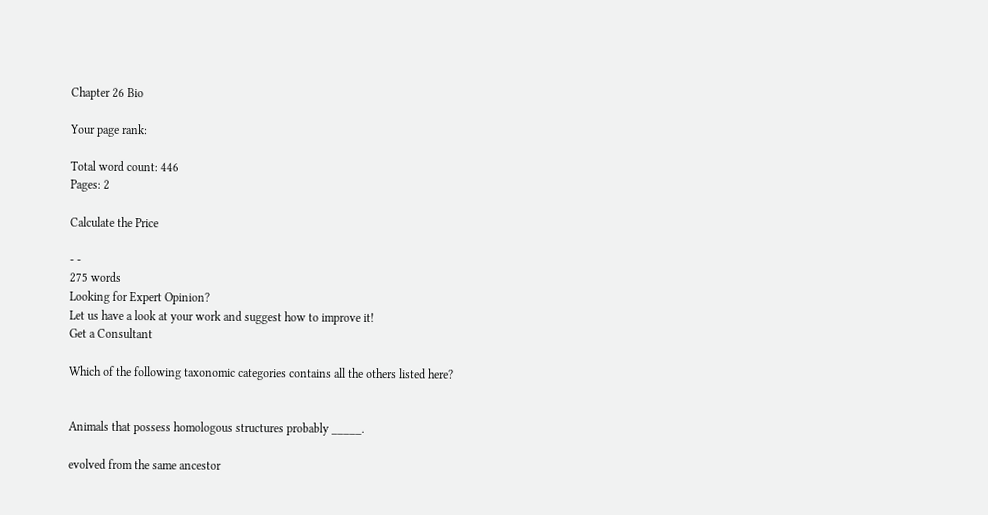Chapter 26 Bio

Your page rank:

Total word count: 446
Pages: 2

Calculate the Price

- -
275 words
Looking for Expert Opinion?
Let us have a look at your work and suggest how to improve it!
Get a Consultant

Which of the following taxonomic categories contains all the others listed here?


Animals that possess homologous structures probably _____.

evolved from the same ancestor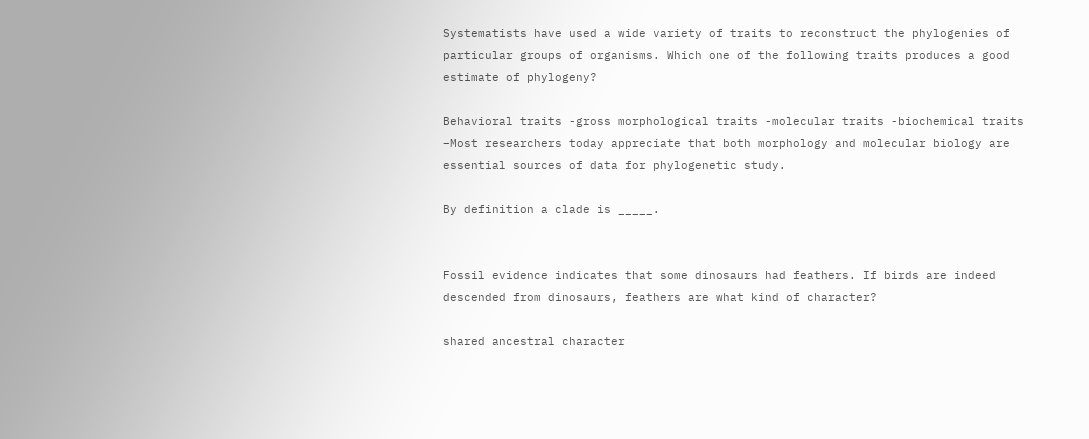Systematists have used a wide variety of traits to reconstruct the phylogenies of particular groups of organisms. Which one of the following traits produces a good estimate of phylogeny?

Behavioral traits -gross morphological traits -molecular traits -biochemical traits –Most researchers today appreciate that both morphology and molecular biology are essential sources of data for phylogenetic study.

By definition a clade is _____.


Fossil evidence indicates that some dinosaurs had feathers. If birds are indeed descended from dinosaurs, feathers are what kind of character?

shared ancestral character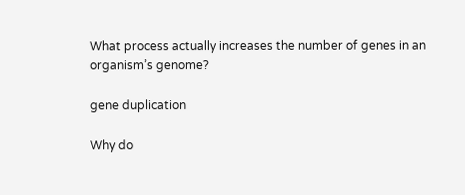What process actually increases the number of genes in an organism’s genome?

gene duplication

Why do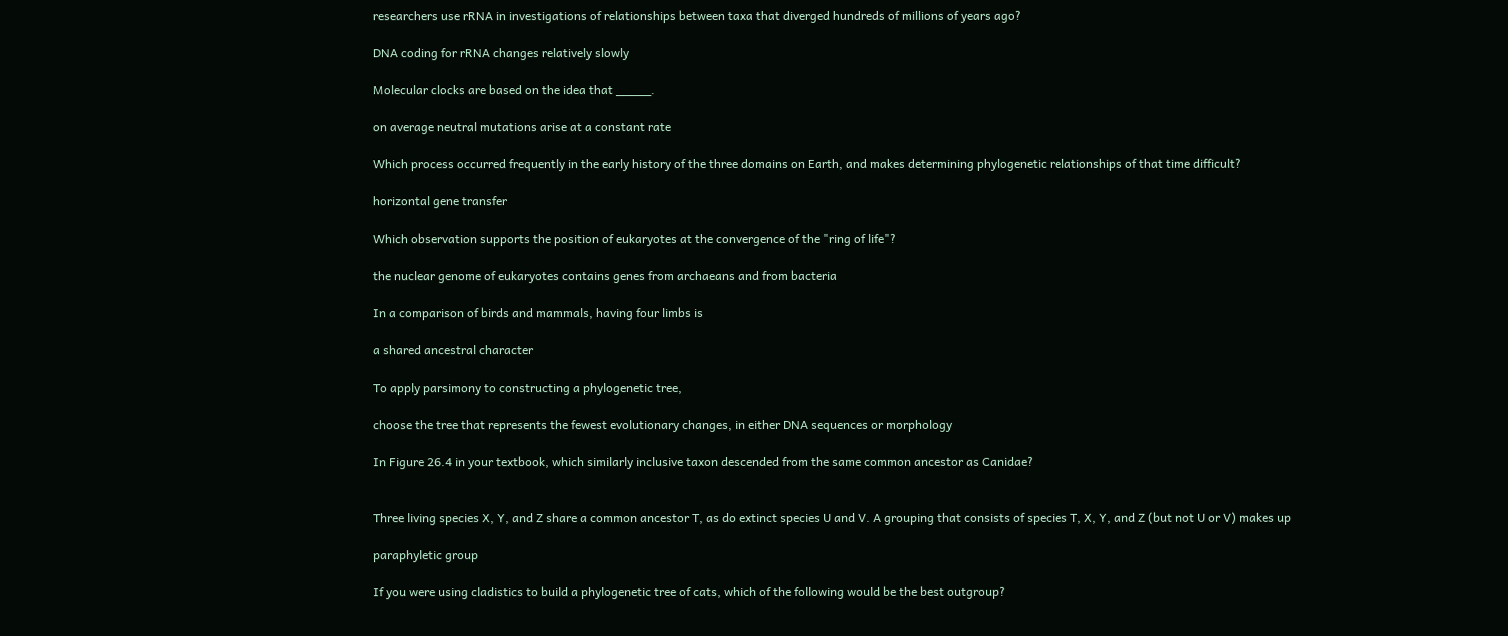researchers use rRNA in investigations of relationships between taxa that diverged hundreds of millions of years ago?

DNA coding for rRNA changes relatively slowly

Molecular clocks are based on the idea that _____.

on average neutral mutations arise at a constant rate

Which process occurred frequently in the early history of the three domains on Earth, and makes determining phylogenetic relationships of that time difficult?

horizontal gene transfer

Which observation supports the position of eukaryotes at the convergence of the "ring of life"?

the nuclear genome of eukaryotes contains genes from archaeans and from bacteria

In a comparison of birds and mammals, having four limbs is

a shared ancestral character

To apply parsimony to constructing a phylogenetic tree,

choose the tree that represents the fewest evolutionary changes, in either DNA sequences or morphology

In Figure 26.4 in your textbook, which similarly inclusive taxon descended from the same common ancestor as Canidae?


Three living species X, Y, and Z share a common ancestor T, as do extinct species U and V. A grouping that consists of species T, X, Y, and Z (but not U or V) makes up

paraphyletic group

If you were using cladistics to build a phylogenetic tree of cats, which of the following would be the best outgroup?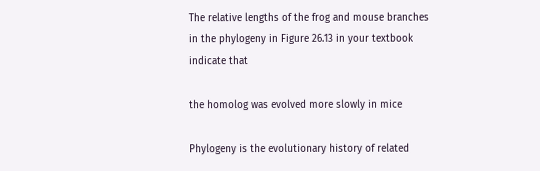The relative lengths of the frog and mouse branches in the phylogeny in Figure 26.13 in your textbook indicate that

the homolog was evolved more slowly in mice

Phylogeny is the evolutionary history of related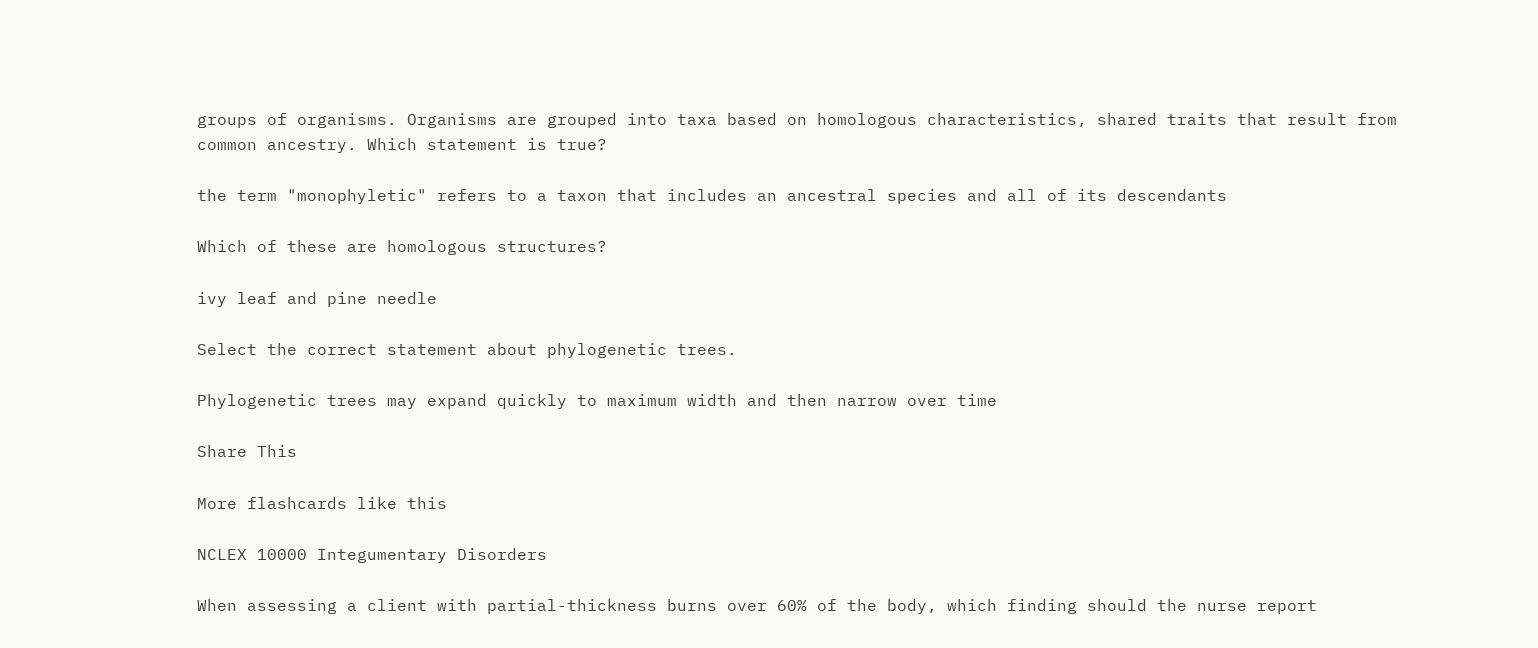groups of organisms. Organisms are grouped into taxa based on homologous characteristics, shared traits that result from common ancestry. Which statement is true?

the term "monophyletic" refers to a taxon that includes an ancestral species and all of its descendants

Which of these are homologous structures?

ivy leaf and pine needle

Select the correct statement about phylogenetic trees.

Phylogenetic trees may expand quickly to maximum width and then narrow over time

Share This

More flashcards like this

NCLEX 10000 Integumentary Disorders

When assessing a client with partial-thickness burns over 60% of the body, which finding should the nurse report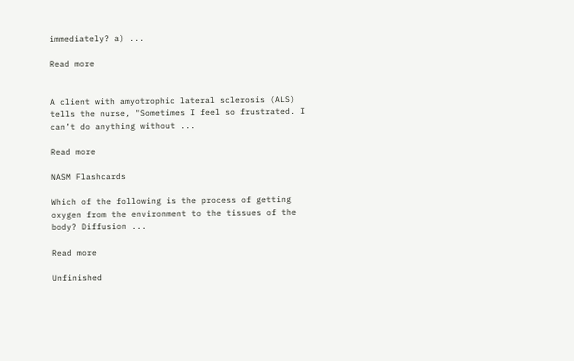immediately? a) ...

Read more


A client with amyotrophic lateral sclerosis (ALS) tells the nurse, "Sometimes I feel so frustrated. I can’t do anything without ...

Read more

NASM Flashcards

Which of the following is the process of getting oxygen from the environment to the tissues of the body? Diffusion ...

Read more

Unfinished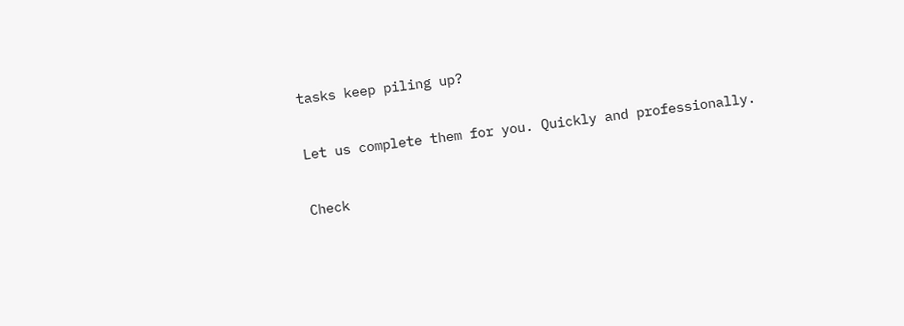tasks keep piling up?

Let us complete them for you. Quickly and professionally.

Check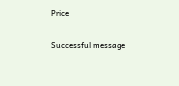Price

Successful message